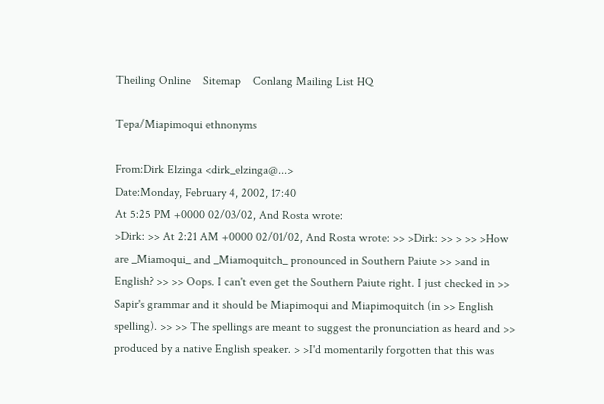Theiling Online    Sitemap    Conlang Mailing List HQ

Tepa/Miapimoqui ethnonyms

From:Dirk Elzinga <dirk_elzinga@...>
Date:Monday, February 4, 2002, 17:40
At 5:25 PM +0000 02/03/02, And Rosta wrote:
>Dirk: >> At 2:21 AM +0000 02/01/02, And Rosta wrote: >> >Dirk: >> > >> >How are _Miamoqui_ and _Miamoquitch_ pronounced in Southern Paiute >> >and in English? >> >> Oops. I can't even get the Southern Paiute right. I just checked in >> Sapir's grammar and it should be Miapimoqui and Miapimoquitch (in >> English spelling). >> >> The spellings are meant to suggest the pronunciation as heard and >> produced by a native English speaker. > >I'd momentarily forgotten that this was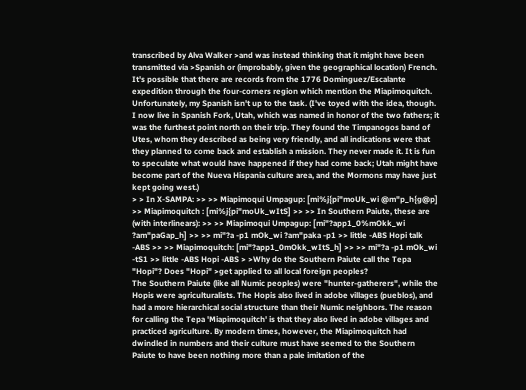transcribed by Alva Walker >and was instead thinking that it might have been transmitted via >Spanish or (improbably, given the geographical location) French.
It's possible that there are records from the 1776 Dominguez/Escalante expedition through the four-corners region which mention the Miapimoquitch. Unfortunately, my Spanish isn't up to the task. (I've toyed with the idea, though. I now live in Spanish Fork, Utah, which was named in honor of the two fathers; it was the furthest point north on their trip. They found the Timpanogos band of Utes, whom they described as being very friendly, and all indications were that they planned to come back and establish a mission. They never made it. It is fun to speculate what would have happened if they had come back; Utah might have become part of the Nueva Hispania culture area, and the Mormons may have just kept going west.)
> > In X-SAMPA: >> >> Miapimoqui Umpagup: [mi%j{pi"moUk_wi @m"p_h{g@p] >> Miapimoquitch : [mi%j{pi"moUk_wItS] >> >> In Southern Paiute, these are (with interlinears): >> >> Miapimoqui Umpagup: [mi"?app1_0%mOkk_wi ?am"paGap_h] >> >> mi"?a -p1 mOk_wi ?am"paka -p1 >> little -ABS Hopi talk -ABS >> >> Miapimoquitch: [mi"?app1_0mOkk_wItS_h] >> >> mi"?a -p1 mOk_wi -tS1 >> little -ABS Hopi -ABS > >Why do the Southern Paiute call the Tepa "Hopi"? Does "Hopi" >get applied to all local foreign peoples?
The Southern Paiute (like all Numic peoples) were "hunter-gatherers", while the Hopis were agriculturalists. The Hopis also lived in adobe villages (pueblos), and had a more hierarchical social structure than their Numic neighbors. The reason for calling the Tepa 'Miapimoquitch' is that they also lived in adobe villages and practiced agriculture. By modern times, however, the Miapimoquitch had dwindled in numbers and their culture must have seemed to the Southern Paiute to have been nothing more than a pale imitation of the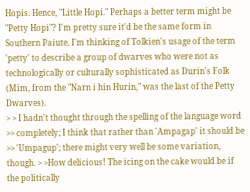Hopis. Hence, "Little Hopi." Perhaps a better term might be "Petty Hopi"? I'm pretty sure it'd be the same form in Southern Paiute. I'm thinking of Tolkien's usage of the term 'petty' to describe a group of dwarves who were not as technologically or culturally sophisticated as Durin's Folk (Mim, from the "Narn i hin Hurin," was the last of the Petty Dwarves).
> > I hadn't thought through the spelling of the language word >> completely; I think that rather than 'Ampagap' it should be >> 'Umpagup'; there might very well be some variation, though. > >How delicious! The icing on the cake would be if the politically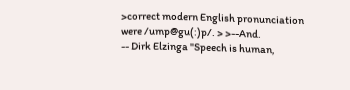>correct modern English pronunciation were /ump@gu(:)p/. > >--And.
-- Dirk Elzinga "Speech is human,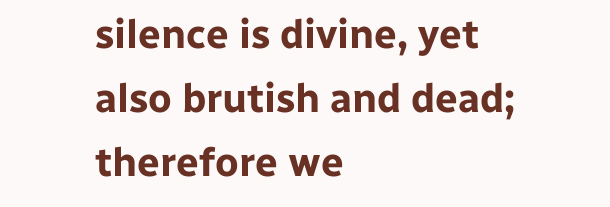silence is divine, yet also brutish and dead; therefore we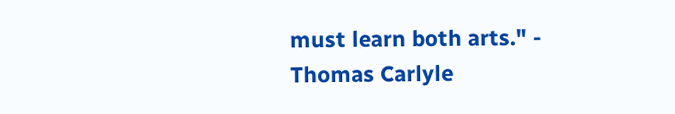must learn both arts." - Thomas Carlyle